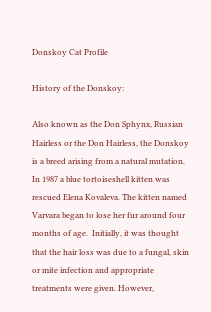Donskoy Cat Profile

History of the Donskoy:

Also known as the Don Sphynx, Russian Hairless or the Don Hairless, the Donskoy is a breed arising from a natural mutation. In 1987 a blue tortoiseshell kitten was rescued Elena Kovaleva. The kitten named Varvara began to lose her fur around four months of age.  Initially, it was thought that the hair loss was due to a fungal, skin or mite infection and appropriate treatments were given. However,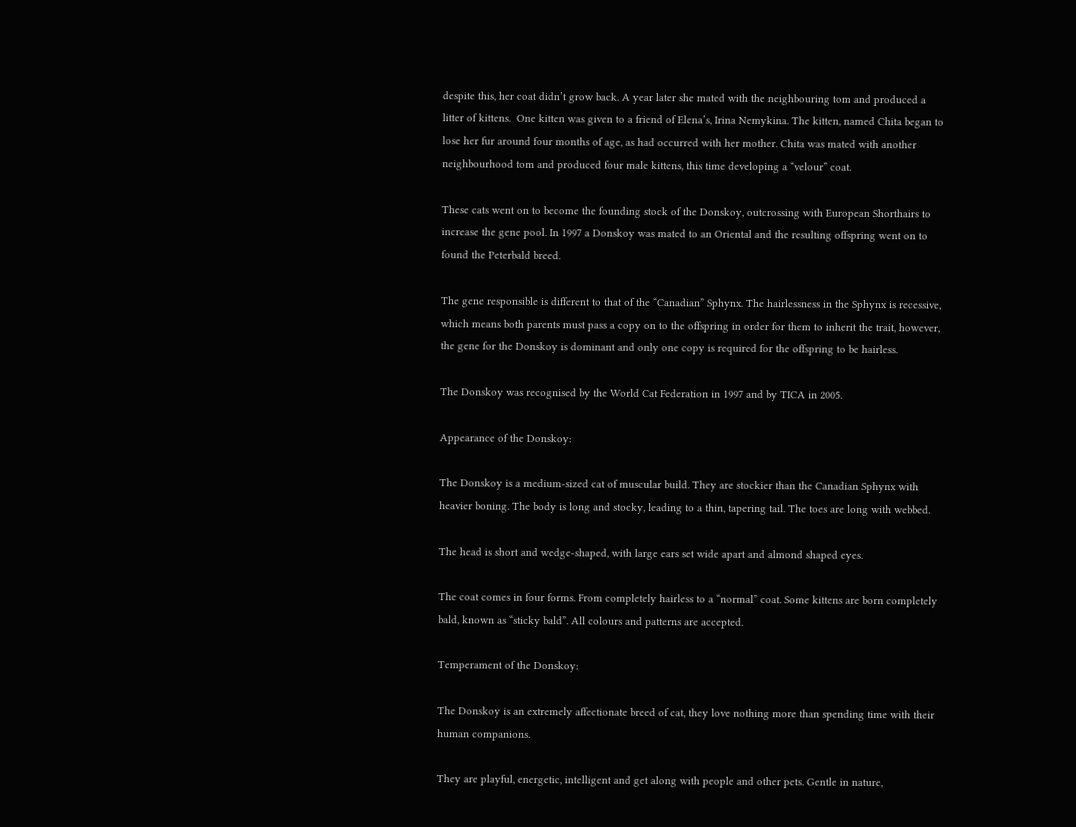despite this, her coat didn’t grow back. A year later she mated with the neighbouring tom and produced a litter of kittens.  One kitten was given to a friend of Elena’s, Irina Nemykina. The kitten, named Chita began to lose her fur around four months of age, as had occurred with her mother. Chita was mated with another neighbourhood tom and produced four male kittens, this time developing a “velour” coat.

These cats went on to become the founding stock of the Donskoy, outcrossing with European Shorthairs to increase the gene pool. In 1997 a Donskoy was mated to an Oriental and the resulting offspring went on to found the Peterbald breed.

The gene responsible is different to that of the “Canadian” Sphynx. The hairlessness in the Sphynx is recessive, which means both parents must pass a copy on to the offspring in order for them to inherit the trait, however, the gene for the Donskoy is dominant and only one copy is required for the offspring to be hairless.

The Donskoy was recognised by the World Cat Federation in 1997 and by TICA in 2005.

Appearance of the Donskoy:

The Donskoy is a medium-sized cat of muscular build. They are stockier than the Canadian Sphynx with heavier boning. The body is long and stocky, leading to a thin, tapering tail. The toes are long with webbed.

The head is short and wedge-shaped, with large ears set wide apart and almond shaped eyes.

The coat comes in four forms. From completely hairless to a “normal” coat. Some kittens are born completely bald, known as “sticky bald”. All colours and patterns are accepted.

Temperament of the Donskoy:

The Donskoy is an extremely affectionate breed of cat, they love nothing more than spending time with their human companions.

They are playful, energetic, intelligent and get along with people and other pets. Gentle in nature,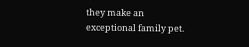they make an exceptional family pet.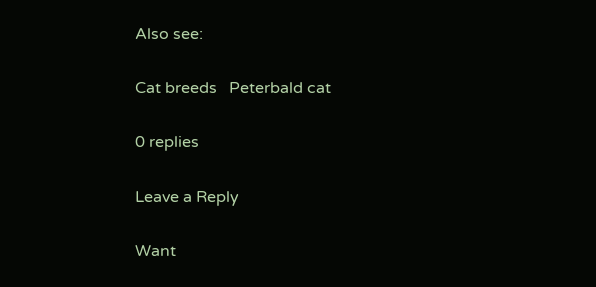Also see:

Cat breeds   Peterbald cat

0 replies

Leave a Reply

Want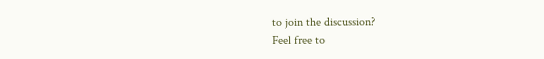to join the discussion?
Feel free to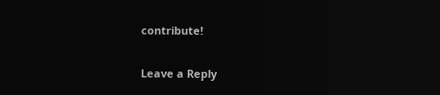contribute!

Leave a Reply